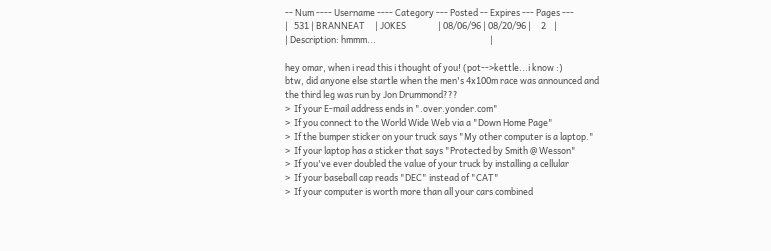-- Num ---- Username ---- Category --- Posted -- Expires --- Pages ---
|   531 | BRANNEAT     | JOKES                | 08/06/96 | 08/20/96 |     2    |
| Description: hmmm...                                                         |

hey omar, when i read this i thought of you! (pot-->kettle...i know :)
btw, did anyone else startle when the men's 4x100m race was announced and
the third leg was run by Jon Drummond???
>  If your E-mail address ends in ".over.yonder.com"
>  If you connect to the World Wide Web via a "Down Home Page"
>  If the bumper sticker on your truck says "My other computer is a laptop."
>  If your laptop has a sticker that says "Protected by Smith @ Wesson"
>  If you've ever doubled the value of your truck by installing a cellular
>  If your baseball cap reads "DEC" instead of "CAT"
>  If your computer is worth more than all your cars combined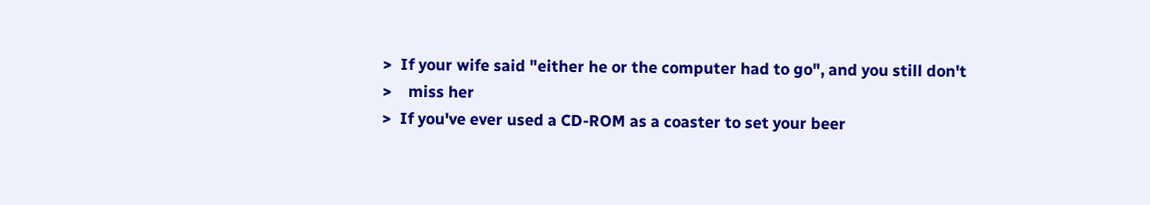>  If your wife said "either he or the computer had to go", and you still don't
>    miss her
>  If you've ever used a CD-ROM as a coaster to set your beer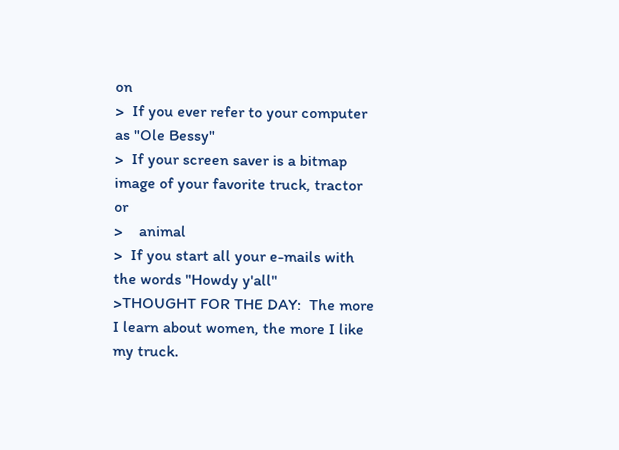on
>  If you ever refer to your computer as "Ole Bessy"
>  If your screen saver is a bitmap image of your favorite truck, tractor or
>    animal
>  If you start all your e-mails with the words "Howdy y'all"
>THOUGHT FOR THE DAY:  The more I learn about women, the more I like my truck.